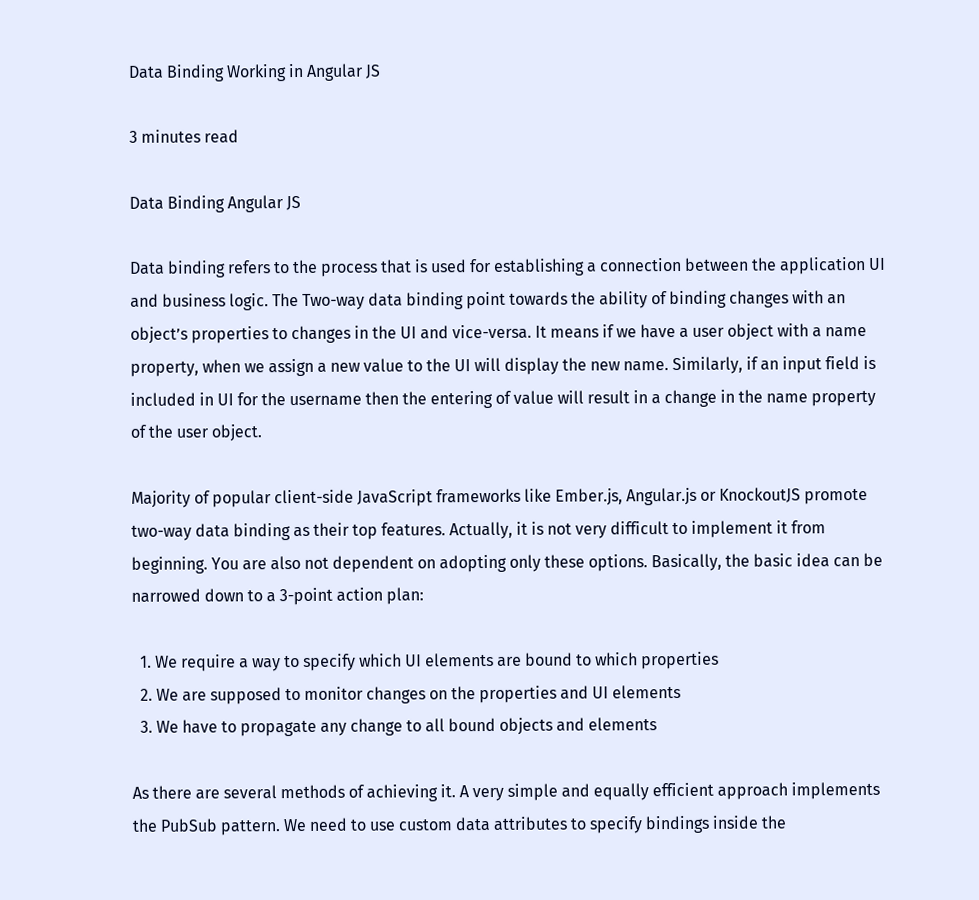Data Binding Working in Angular JS

3 minutes read

Data Binding Angular JS

Data binding refers to the process that is used for establishing a connection between the application UI and business logic. The Two-way data binding point towards the ability of binding changes with an object’s properties to changes in the UI and vice-versa. It means if we have a user object with a name property, when we assign a new value to the UI will display the new name. Similarly, if an input field is included in UI for the username then the entering of value will result in a change in the name property of the user object.

Majority of popular client-side JavaScript frameworks like Ember.js, Angular.js or KnockoutJS promote two-way data binding as their top features. Actually, it is not very difficult to implement it from beginning. You are also not dependent on adopting only these options. Basically, the basic idea can be narrowed down to a 3-point action plan:

  1. We require a way to specify which UI elements are bound to which properties
  2. We are supposed to monitor changes on the properties and UI elements
  3. We have to propagate any change to all bound objects and elements

As there are several methods of achieving it. A very simple and equally efficient approach implements the PubSub pattern. We need to use custom data attributes to specify bindings inside the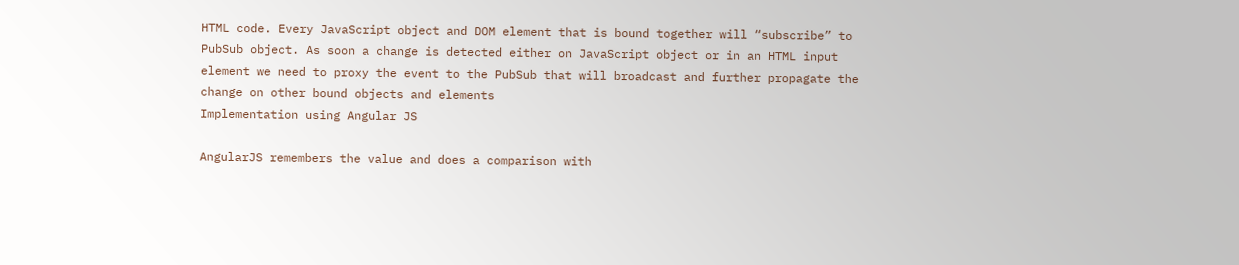HTML code. Every JavaScript object and DOM element that is bound together will “subscribe” to PubSub object. As soon a change is detected either on JavaScript object or in an HTML input element we need to proxy the event to the PubSub that will broadcast and further propagate the change on other bound objects and elements
Implementation using Angular JS

AngularJS remembers the value and does a comparison with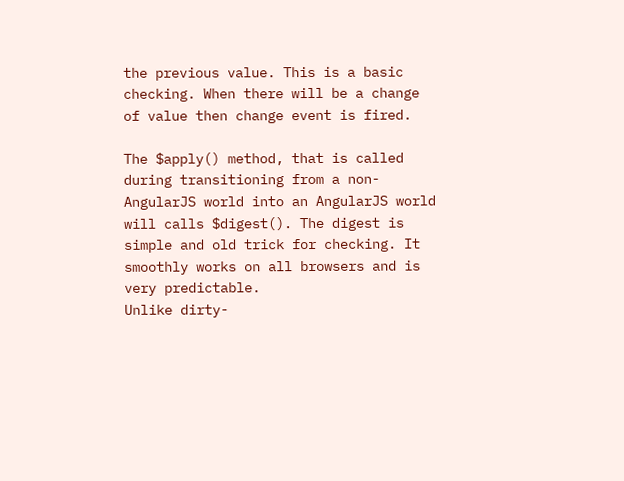the previous value. This is a basic checking. When there will be a change of value then change event is fired.

The $apply() method, that is called during transitioning from a non-AngularJS world into an AngularJS world will calls $digest(). The digest is simple and old trick for checking. It smoothly works on all browsers and is very predictable.
Unlike dirty-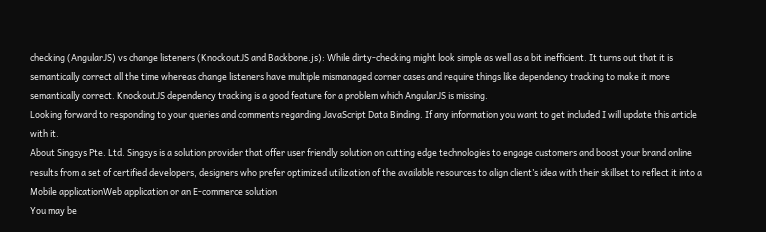checking (AngularJS) vs change listeners (KnockoutJS and Backbone.js): While dirty-checking might look simple as well as a bit inefficient. It turns out that it is semantically correct all the time whereas change listeners have multiple mismanaged corner cases and require things like dependency tracking to make it more semantically correct. KnockoutJS dependency tracking is a good feature for a problem which AngularJS is missing.
Looking forward to responding to your queries and comments regarding JavaScript Data Binding. If any information you want to get included I will update this article with it.
About Singsys Pte. Ltd. Singsys is a solution provider that offer user friendly solution on cutting edge technologies to engage customers and boost your brand online results from a set of certified developers, designers who prefer optimized utilization of the available resources to align client’s idea with their skillset to reflect it into a Mobile applicationWeb application or an E-commerce solution
You may be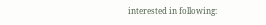interested in following: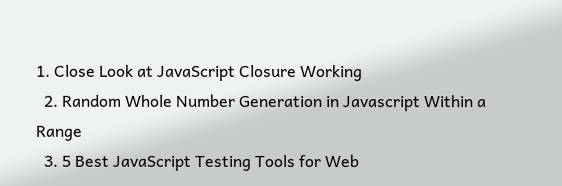1. Close Look at JavaScript Closure Working
  2. Random Whole Number Generation in Javascript Within a Range
  3. 5 Best JavaScript Testing Tools for Web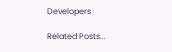Developers

Related Posts...